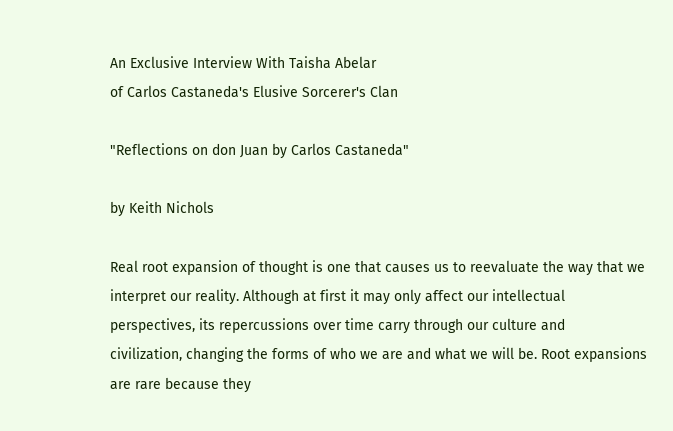An Exclusive Interview With Taisha Abelar
of Carlos Castaneda's Elusive Sorcerer's Clan

"Reflections on don Juan by Carlos Castaneda"

by Keith Nichols

Real root expansion of thought is one that causes us to reevaluate the way that we
interpret our reality. Although at first it may only affect our intellectual
perspectives, its repercussions over time carry through our culture and
civilization, changing the forms of who we are and what we will be. Root expansions
are rare because they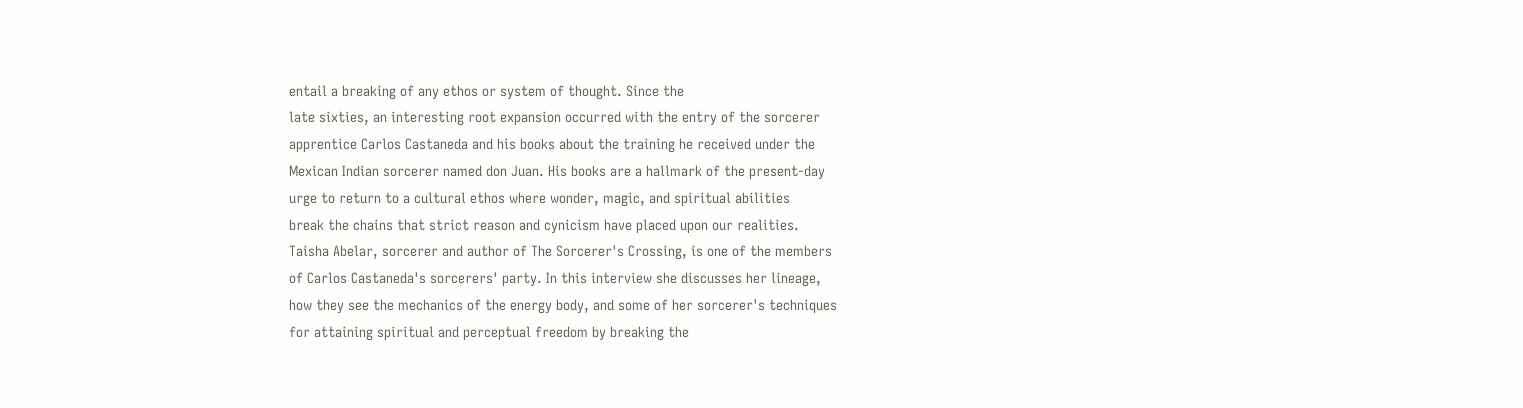entail a breaking of any ethos or system of thought. Since the
late sixties, an interesting root expansion occurred with the entry of the sorcerer
apprentice Carlos Castaneda and his books about the training he received under the
Mexican Indian sorcerer named don Juan. His books are a hallmark of the present-day
urge to return to a cultural ethos where wonder, magic, and spiritual abilities
break the chains that strict reason and cynicism have placed upon our realities.
Taisha Abelar, sorcerer and author of The Sorcerer's Crossing, is one of the members
of Carlos Castaneda's sorcerers' party. In this interview she discusses her lineage,
how they see the mechanics of the energy body, and some of her sorcerer's techniques
for attaining spiritual and perceptual freedom by breaking the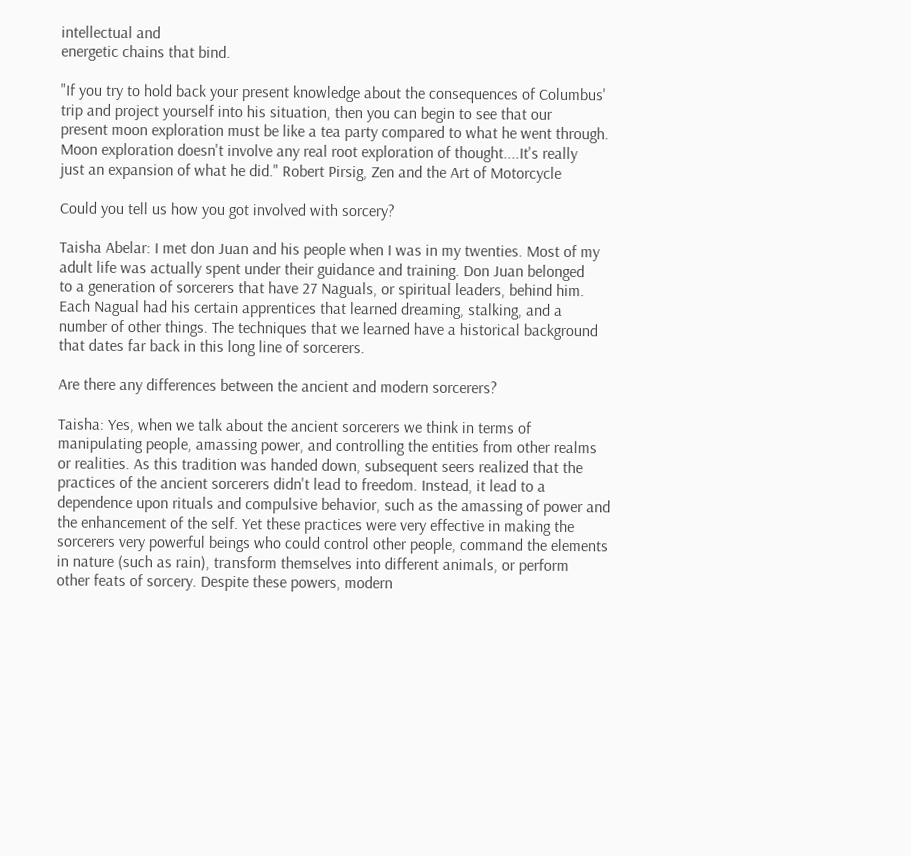intellectual and
energetic chains that bind.

"If you try to hold back your present knowledge about the consequences of Columbus'
trip and project yourself into his situation, then you can begin to see that our
present moon exploration must be like a tea party compared to what he went through.
Moon exploration doesn't involve any real root exploration of thought....It's really
just an expansion of what he did." Robert Pirsig, Zen and the Art of Motorcycle

Could you tell us how you got involved with sorcery?

Taisha Abelar: I met don Juan and his people when I was in my twenties. Most of my
adult life was actually spent under their guidance and training. Don Juan belonged
to a generation of sorcerers that have 27 Naguals, or spiritual leaders, behind him.
Each Nagual had his certain apprentices that learned dreaming, stalking, and a
number of other things. The techniques that we learned have a historical background
that dates far back in this long line of sorcerers.

Are there any differences between the ancient and modern sorcerers?

Taisha: Yes, when we talk about the ancient sorcerers we think in terms of
manipulating people, amassing power, and controlling the entities from other realms
or realities. As this tradition was handed down, subsequent seers realized that the
practices of the ancient sorcerers didn't lead to freedom. Instead, it lead to a
dependence upon rituals and compulsive behavior, such as the amassing of power and
the enhancement of the self. Yet these practices were very effective in making the
sorcerers very powerful beings who could control other people, command the elements
in nature (such as rain), transform themselves into different animals, or perform
other feats of sorcery. Despite these powers, modern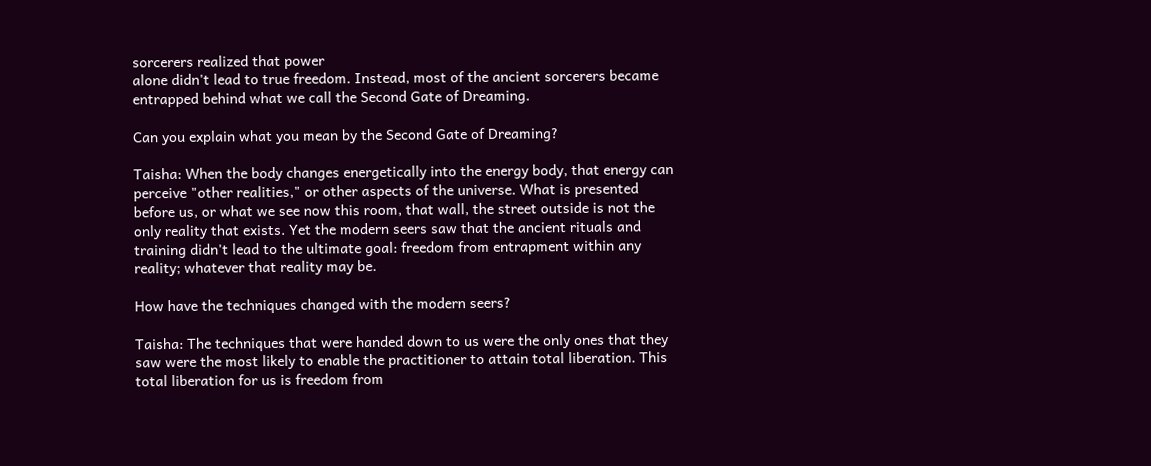sorcerers realized that power
alone didn't lead to true freedom. Instead, most of the ancient sorcerers became
entrapped behind what we call the Second Gate of Dreaming.

Can you explain what you mean by the Second Gate of Dreaming?

Taisha: When the body changes energetically into the energy body, that energy can
perceive "other realities," or other aspects of the universe. What is presented
before us, or what we see now this room, that wall, the street outside is not the
only reality that exists. Yet the modern seers saw that the ancient rituals and
training didn't lead to the ultimate goal: freedom from entrapment within any
reality; whatever that reality may be.

How have the techniques changed with the modern seers?

Taisha: The techniques that were handed down to us were the only ones that they
saw were the most likely to enable the practitioner to attain total liberation. This
total liberation for us is freedom from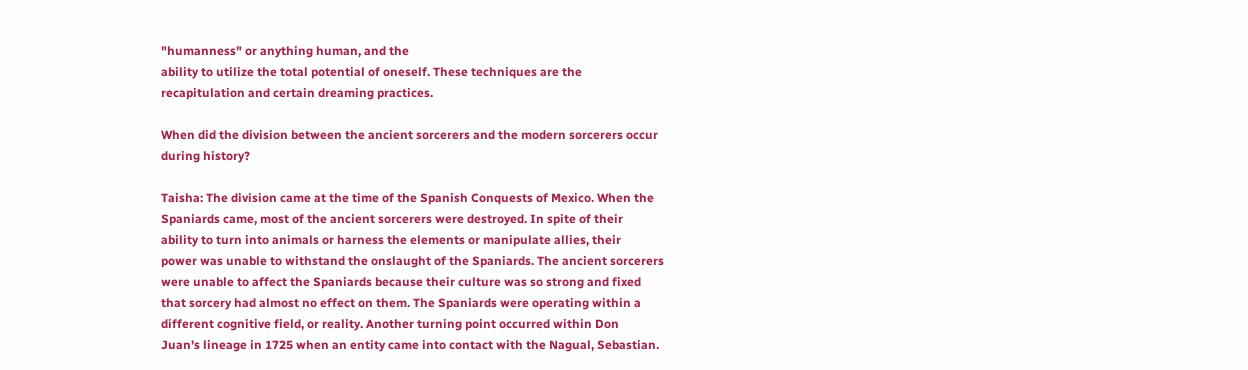"humanness" or anything human, and the
ability to utilize the total potential of oneself. These techniques are the
recapitulation and certain dreaming practices.

When did the division between the ancient sorcerers and the modern sorcerers occur
during history?

Taisha: The division came at the time of the Spanish Conquests of Mexico. When the
Spaniards came, most of the ancient sorcerers were destroyed. In spite of their
ability to turn into animals or harness the elements or manipulate allies, their
power was unable to withstand the onslaught of the Spaniards. The ancient sorcerers
were unable to affect the Spaniards because their culture was so strong and fixed
that sorcery had almost no effect on them. The Spaniards were operating within a
different cognitive field, or reality. Another turning point occurred within Don
Juan's lineage in 1725 when an entity came into contact with the Nagual, Sebastian.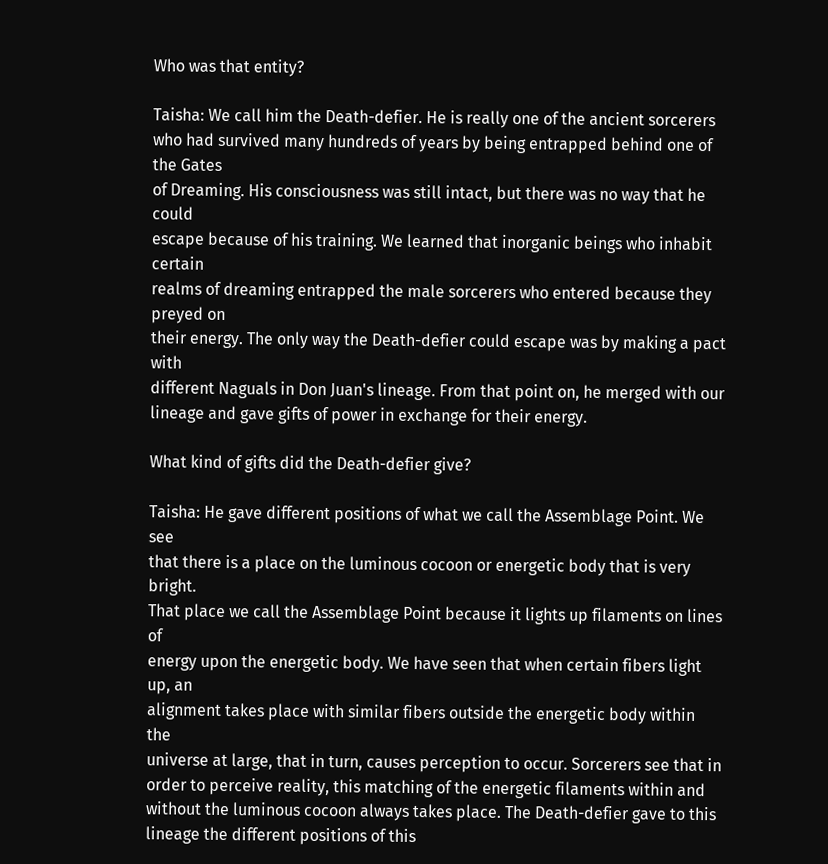Who was that entity?

Taisha: We call him the Death-defier. He is really one of the ancient sorcerers
who had survived many hundreds of years by being entrapped behind one of the Gates
of Dreaming. His consciousness was still intact, but there was no way that he could
escape because of his training. We learned that inorganic beings who inhabit certain
realms of dreaming entrapped the male sorcerers who entered because they preyed on
their energy. The only way the Death-defier could escape was by making a pact with
different Naguals in Don Juan's lineage. From that point on, he merged with our
lineage and gave gifts of power in exchange for their energy.

What kind of gifts did the Death-defier give?

Taisha: He gave different positions of what we call the Assemblage Point. We see
that there is a place on the luminous cocoon or energetic body that is very bright.
That place we call the Assemblage Point because it lights up filaments on lines of
energy upon the energetic body. We have seen that when certain fibers light up, an
alignment takes place with similar fibers outside the energetic body within the
universe at large, that in turn, causes perception to occur. Sorcerers see that in
order to perceive reality, this matching of the energetic filaments within and
without the luminous cocoon always takes place. The Death-defier gave to this
lineage the different positions of this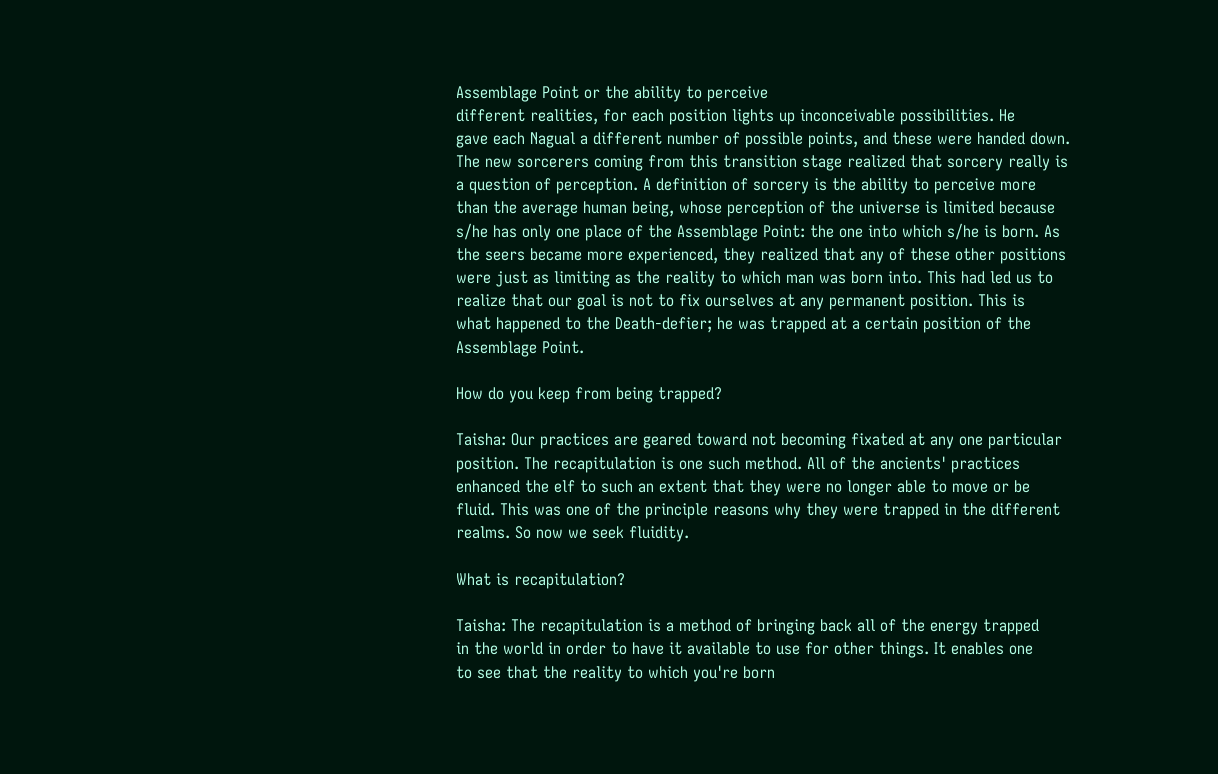Assemblage Point or the ability to perceive
different realities, for each position lights up inconceivable possibilities. He
gave each Nagual a different number of possible points, and these were handed down.
The new sorcerers coming from this transition stage realized that sorcery really is
a question of perception. A definition of sorcery is the ability to perceive more
than the average human being, whose perception of the universe is limited because
s/he has only one place of the Assemblage Point: the one into which s/he is born. As
the seers became more experienced, they realized that any of these other positions
were just as limiting as the reality to which man was born into. This had led us to
realize that our goal is not to fix ourselves at any permanent position. This is
what happened to the Death-defier; he was trapped at a certain position of the
Assemblage Point.

How do you keep from being trapped?

Taisha: Our practices are geared toward not becoming fixated at any one particular
position. The recapitulation is one such method. All of the ancients' practices
enhanced the elf to such an extent that they were no longer able to move or be
fluid. This was one of the principle reasons why they were trapped in the different
realms. So now we seek fluidity.

What is recapitulation?

Taisha: The recapitulation is a method of bringing back all of the energy trapped
in the world in order to have it available to use for other things. It enables one
to see that the reality to which you're born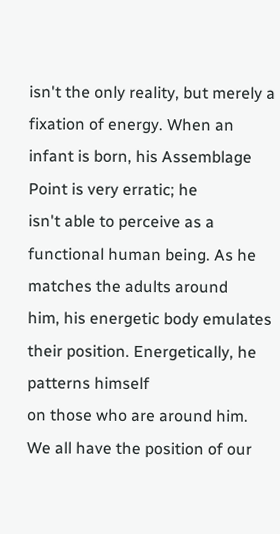isn't the only reality, but merely a
fixation of energy. When an infant is born, his Assemblage Point is very erratic; he
isn't able to perceive as a functional human being. As he matches the adults around
him, his energetic body emulates their position. Energetically, he patterns himself
on those who are around him. We all have the position of our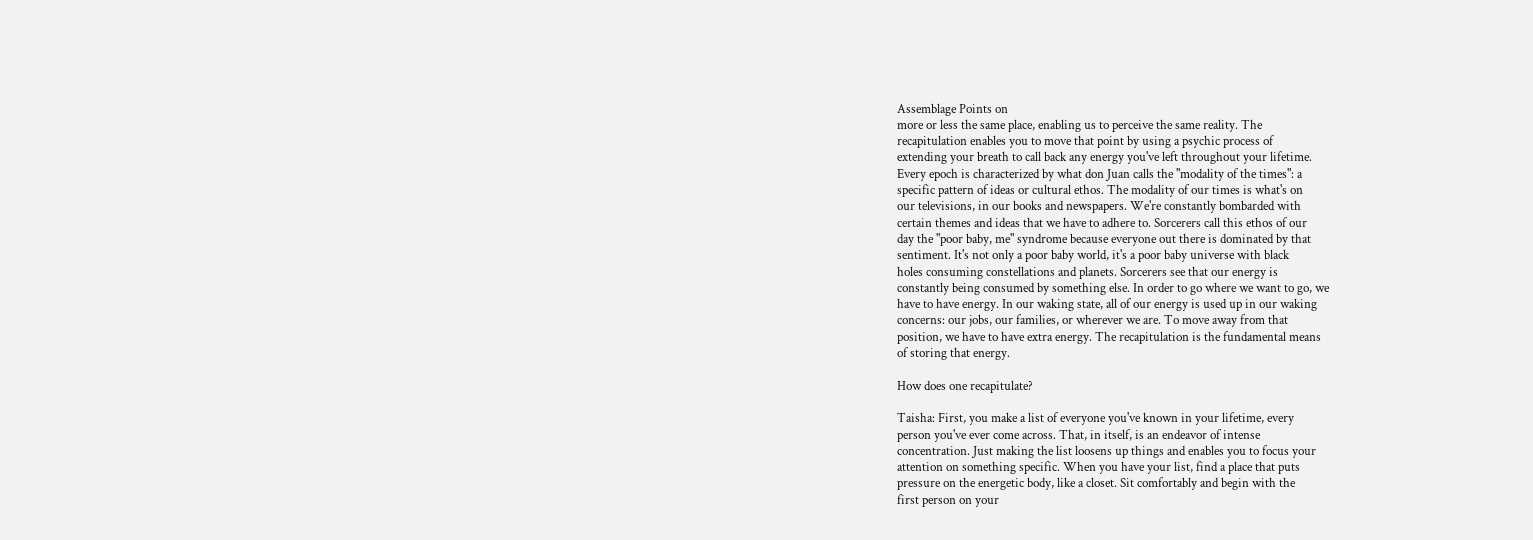Assemblage Points on
more or less the same place, enabling us to perceive the same reality. The
recapitulation enables you to move that point by using a psychic process of
extending your breath to call back any energy you've left throughout your lifetime.
Every epoch is characterized by what don Juan calls the "modality of the times": a
specific pattern of ideas or cultural ethos. The modality of our times is what's on
our televisions, in our books and newspapers. We're constantly bombarded with
certain themes and ideas that we have to adhere to. Sorcerers call this ethos of our
day the "poor baby, me" syndrome because everyone out there is dominated by that
sentiment. It's not only a poor baby world, it's a poor baby universe with black
holes consuming constellations and planets. Sorcerers see that our energy is
constantly being consumed by something else. In order to go where we want to go, we
have to have energy. In our waking state, all of our energy is used up in our waking
concerns: our jobs, our families, or wherever we are. To move away from that
position, we have to have extra energy. The recapitulation is the fundamental means
of storing that energy.

How does one recapitulate?

Taisha: First, you make a list of everyone you've known in your lifetime, every
person you've ever come across. That, in itself, is an endeavor of intense
concentration. Just making the list loosens up things and enables you to focus your
attention on something specific. When you have your list, find a place that puts
pressure on the energetic body, like a closet. Sit comfortably and begin with the
first person on your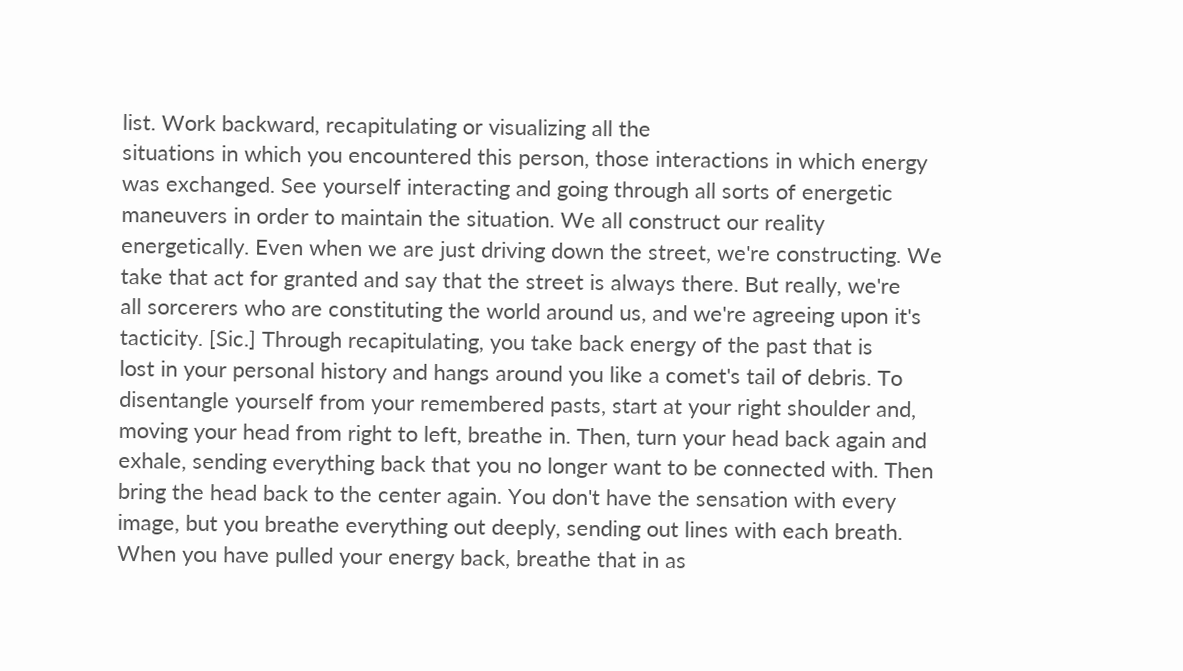list. Work backward, recapitulating or visualizing all the
situations in which you encountered this person, those interactions in which energy
was exchanged. See yourself interacting and going through all sorts of energetic
maneuvers in order to maintain the situation. We all construct our reality
energetically. Even when we are just driving down the street, we're constructing. We
take that act for granted and say that the street is always there. But really, we're
all sorcerers who are constituting the world around us, and we're agreeing upon it's
tacticity. [Sic.] Through recapitulating, you take back energy of the past that is
lost in your personal history and hangs around you like a comet's tail of debris. To
disentangle yourself from your remembered pasts, start at your right shoulder and,
moving your head from right to left, breathe in. Then, turn your head back again and
exhale, sending everything back that you no longer want to be connected with. Then
bring the head back to the center again. You don't have the sensation with every
image, but you breathe everything out deeply, sending out lines with each breath.
When you have pulled your energy back, breathe that in as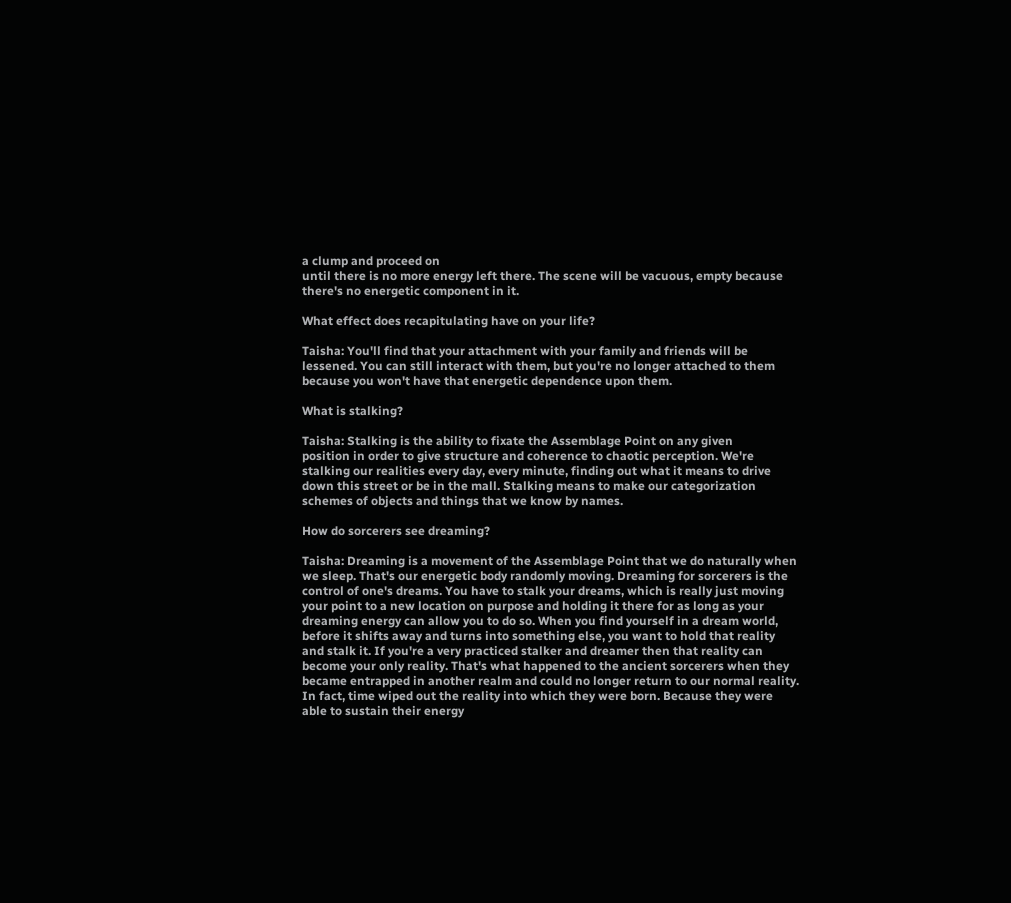a clump and proceed on
until there is no more energy left there. The scene will be vacuous, empty because
there's no energetic component in it.

What effect does recapitulating have on your life?

Taisha: You'll find that your attachment with your family and friends will be
lessened. You can still interact with them, but you're no longer attached to them
because you won't have that energetic dependence upon them.

What is stalking?

Taisha: Stalking is the ability to fixate the Assemblage Point on any given
position in order to give structure and coherence to chaotic perception. We're
stalking our realities every day, every minute, finding out what it means to drive
down this street or be in the mall. Stalking means to make our categorization
schemes of objects and things that we know by names.

How do sorcerers see dreaming?

Taisha: Dreaming is a movement of the Assemblage Point that we do naturally when
we sleep. That's our energetic body randomly moving. Dreaming for sorcerers is the
control of one's dreams. You have to stalk your dreams, which is really just moving
your point to a new location on purpose and holding it there for as long as your
dreaming energy can allow you to do so. When you find yourself in a dream world,
before it shifts away and turns into something else, you want to hold that reality
and stalk it. If you're a very practiced stalker and dreamer then that reality can
become your only reality. That's what happened to the ancient sorcerers when they
became entrapped in another realm and could no longer return to our normal reality.
In fact, time wiped out the reality into which they were born. Because they were
able to sustain their energy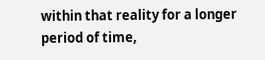within that reality for a longer period of time,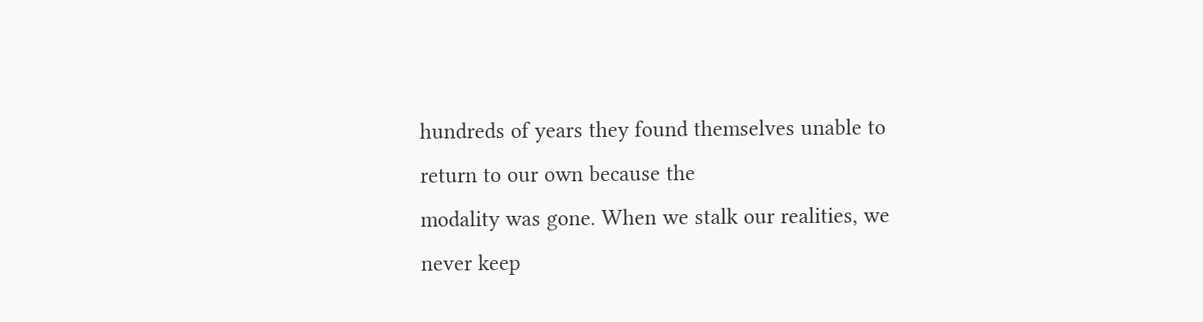hundreds of years they found themselves unable to return to our own because the
modality was gone. When we stalk our realities, we never keep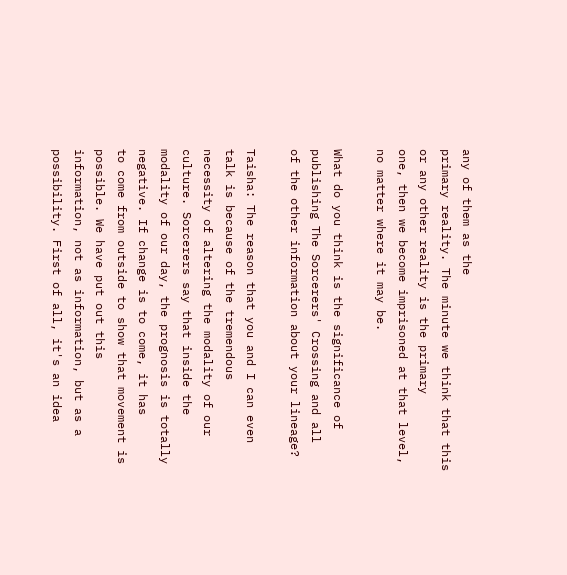any of them as the
primary reality. The minute we think that this or any other reality is the primary
one, then we become imprisoned at that level, no matter where it may be.

What do you think is the significance of publishing The Sorcerers' Crossing and all
of the other information about your lineage?

Taisha: The reason that you and I can even talk is because of the tremendous
necessity of altering the modality of our culture. Sorcerers say that inside the
modality of our day, the prognosis is totally negative. If change is to come, it has
to come from outside to show that movement is possible. We have put out this
information, not as information, but as a possibility. First of all, it's an idea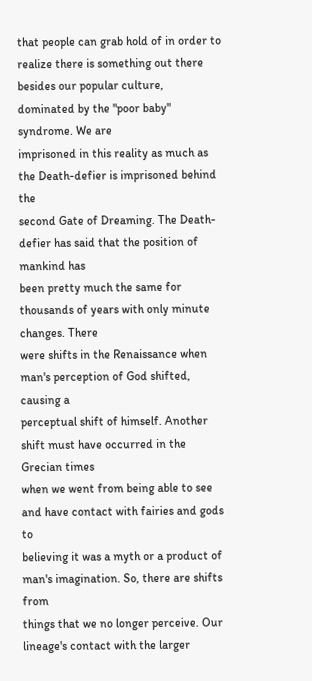that people can grab hold of in order to realize there is something out there
besides our popular culture, dominated by the "poor baby" syndrome. We are
imprisoned in this reality as much as the Death-defier is imprisoned behind the
second Gate of Dreaming. The Death-defier has said that the position of mankind has
been pretty much the same for thousands of years with only minute changes. There
were shifts in the Renaissance when man's perception of God shifted, causing a
perceptual shift of himself. Another shift must have occurred in the Grecian times
when we went from being able to see and have contact with fairies and gods to
believing it was a myth or a product of man's imagination. So, there are shifts from
things that we no longer perceive. Our lineage's contact with the larger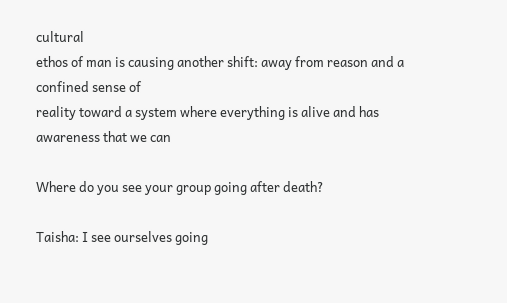cultural
ethos of man is causing another shift: away from reason and a confined sense of
reality toward a system where everything is alive and has awareness that we can

Where do you see your group going after death?

Taisha: I see ourselves going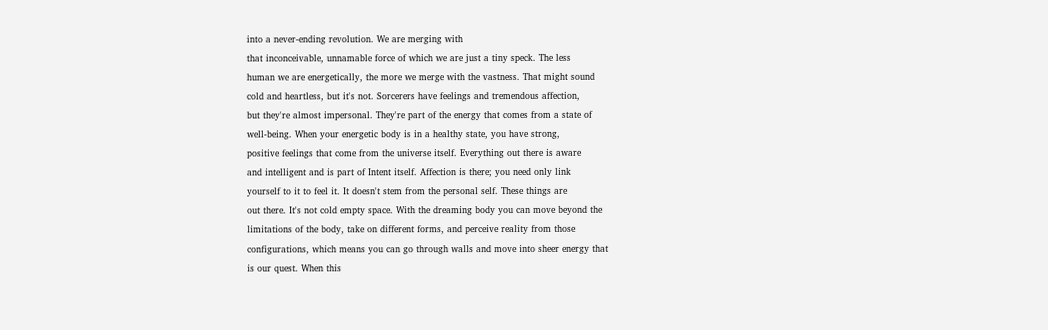into a never-ending revolution. We are merging with
that inconceivable, unnamable force of which we are just a tiny speck. The less
human we are energetically, the more we merge with the vastness. That might sound
cold and heartless, but it's not. Sorcerers have feelings and tremendous affection,
but they're almost impersonal. They're part of the energy that comes from a state of
well-being. When your energetic body is in a healthy state, you have strong,
positive feelings that come from the universe itself. Everything out there is aware
and intelligent and is part of Intent itself. Affection is there; you need only link
yourself to it to feel it. It doesn't stem from the personal self. These things are
out there. It's not cold empty space. With the dreaming body you can move beyond the
limitations of the body, take on different forms, and perceive reality from those
configurations, which means you can go through walls and move into sheer energy that
is our quest. When this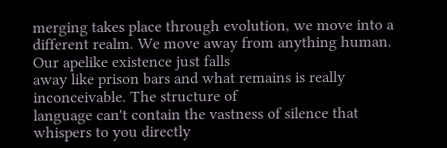merging takes place through evolution, we move into a
different realm. We move away from anything human. Our apelike existence just falls
away like prison bars and what remains is really inconceivable. The structure of
language can't contain the vastness of silence that whispers to you directly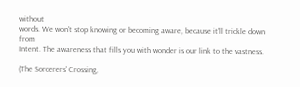without
words. We won't stop knowing or becoming aware, because it'll trickle down from
Intent. The awareness that fills you with wonder is our link to the vastness.

(The Sorcerers' Crossing,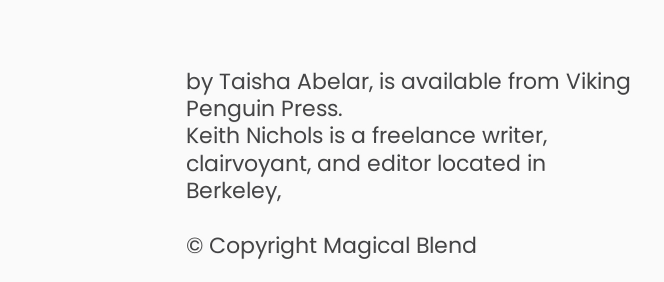by Taisha Abelar, is available from Viking Penguin Press.
Keith Nichols is a freelance writer, clairvoyant, and editor located in Berkeley,

© Copyright Magical Blend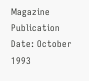Magazine
Publication Date: October 1993